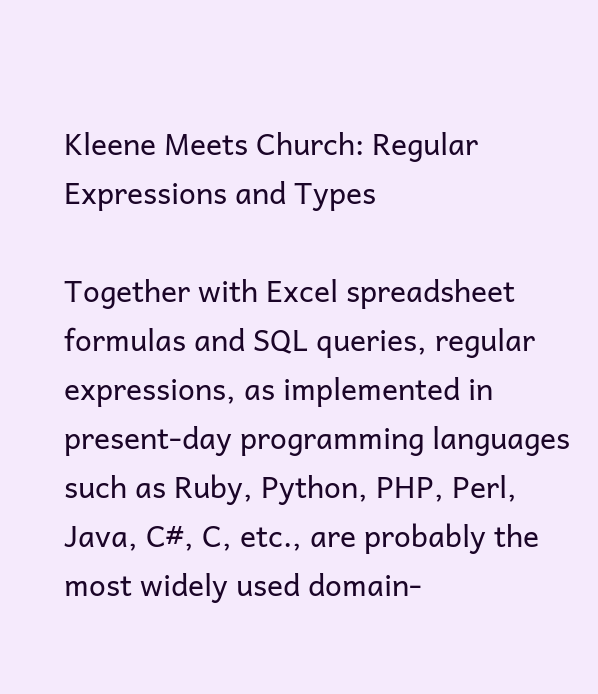Kleene Meets Church: Regular Expressions and Types

Together with Excel spreadsheet formulas and SQL queries, regular expressions, as implemented in present-day programming languages such as Ruby, Python, PHP, Perl, Java, C#, C, etc., are probably the most widely used domain-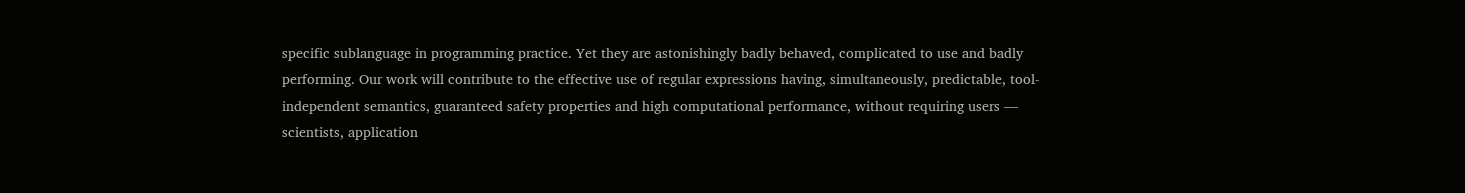specific sublanguage in programming practice. Yet they are astonishingly badly behaved, complicated to use and badly performing. Our work will contribute to the effective use of regular expressions having, simultaneously, predictable, tool-independent semantics, guaranteed safety properties and high computational performance, without requiring users — scientists, application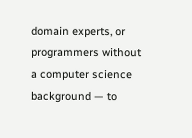domain experts, or programmers without a computer science background — to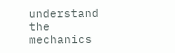understand the mechanics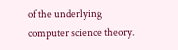of the underlying computer science theory.